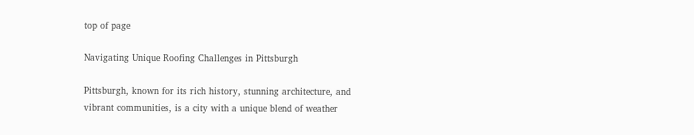top of page

Navigating Unique Roofing Challenges in Pittsburgh

Pittsburgh, known for its rich history, stunning architecture, and vibrant communities, is a city with a unique blend of weather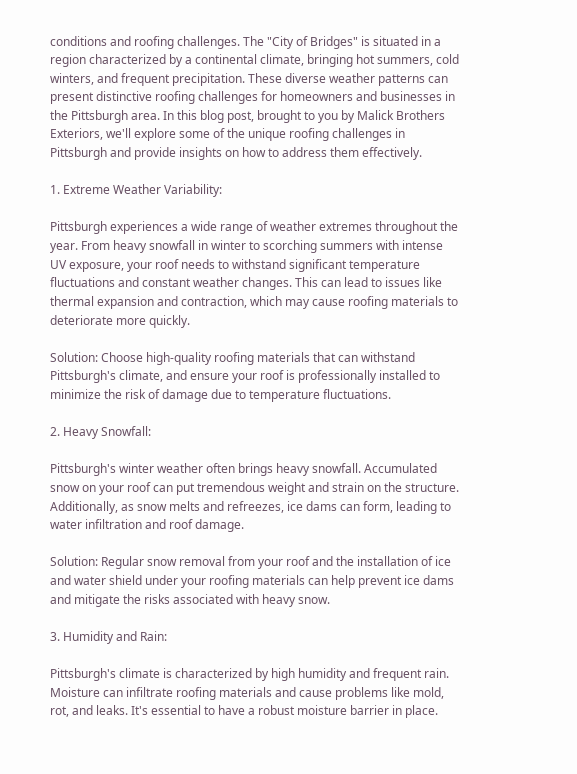conditions and roofing challenges. The "City of Bridges" is situated in a region characterized by a continental climate, bringing hot summers, cold winters, and frequent precipitation. These diverse weather patterns can present distinctive roofing challenges for homeowners and businesses in the Pittsburgh area. In this blog post, brought to you by Malick Brothers Exteriors, we'll explore some of the unique roofing challenges in Pittsburgh and provide insights on how to address them effectively.

1. Extreme Weather Variability:

Pittsburgh experiences a wide range of weather extremes throughout the year. From heavy snowfall in winter to scorching summers with intense UV exposure, your roof needs to withstand significant temperature fluctuations and constant weather changes. This can lead to issues like thermal expansion and contraction, which may cause roofing materials to deteriorate more quickly.

Solution: Choose high-quality roofing materials that can withstand Pittsburgh's climate, and ensure your roof is professionally installed to minimize the risk of damage due to temperature fluctuations.

2. Heavy Snowfall:

Pittsburgh's winter weather often brings heavy snowfall. Accumulated snow on your roof can put tremendous weight and strain on the structure. Additionally, as snow melts and refreezes, ice dams can form, leading to water infiltration and roof damage.

Solution: Regular snow removal from your roof and the installation of ice and water shield under your roofing materials can help prevent ice dams and mitigate the risks associated with heavy snow.

3. Humidity and Rain:

Pittsburgh's climate is characterized by high humidity and frequent rain. Moisture can infiltrate roofing materials and cause problems like mold, rot, and leaks. It's essential to have a robust moisture barrier in place.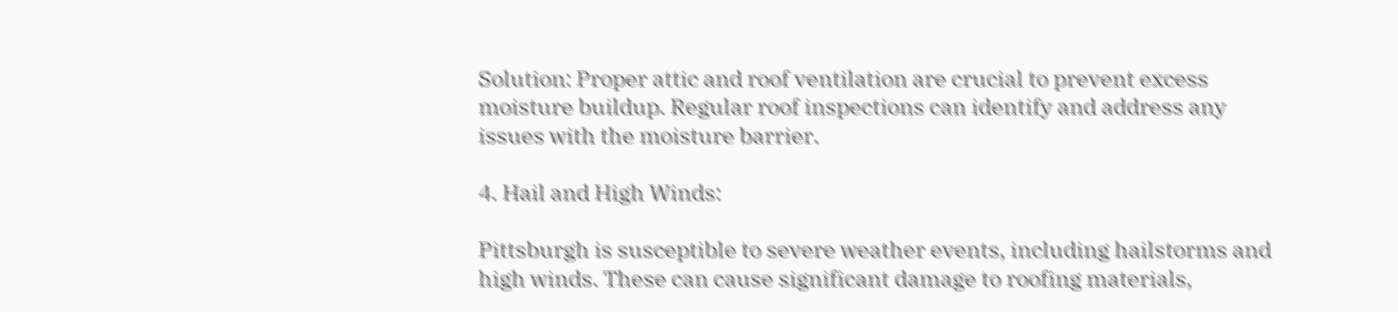Solution: Proper attic and roof ventilation are crucial to prevent excess moisture buildup. Regular roof inspections can identify and address any issues with the moisture barrier.

4. Hail and High Winds:

Pittsburgh is susceptible to severe weather events, including hailstorms and high winds. These can cause significant damage to roofing materials,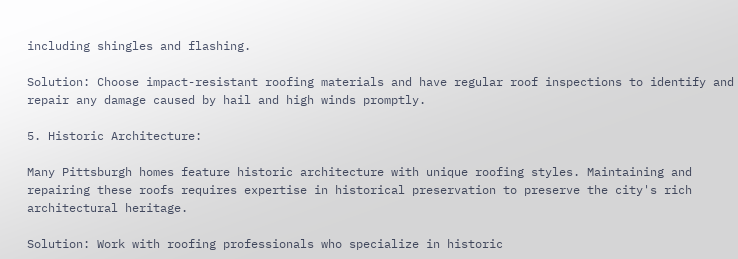including shingles and flashing.

Solution: Choose impact-resistant roofing materials and have regular roof inspections to identify and repair any damage caused by hail and high winds promptly.

5. Historic Architecture:

Many Pittsburgh homes feature historic architecture with unique roofing styles. Maintaining and repairing these roofs requires expertise in historical preservation to preserve the city's rich architectural heritage.

Solution: Work with roofing professionals who specialize in historic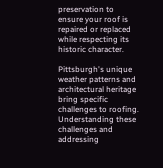preservation to ensure your roof is repaired or replaced while respecting its historic character.

Pittsburgh's unique weather patterns and architectural heritage bring specific challenges to roofing. Understanding these challenges and addressing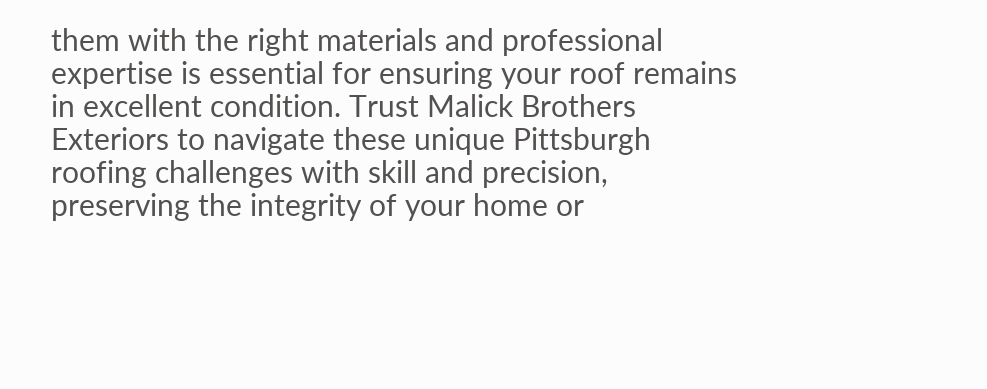them with the right materials and professional expertise is essential for ensuring your roof remains in excellent condition. Trust Malick Brothers Exteriors to navigate these unique Pittsburgh roofing challenges with skill and precision, preserving the integrity of your home or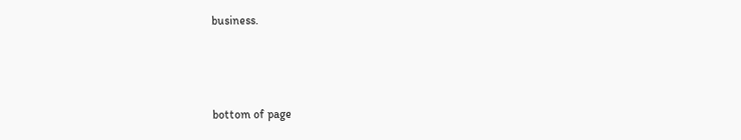business.



bottom of page